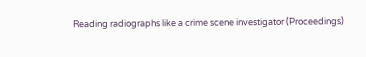Reading radiographs like a crime scene investigator (Proceedings)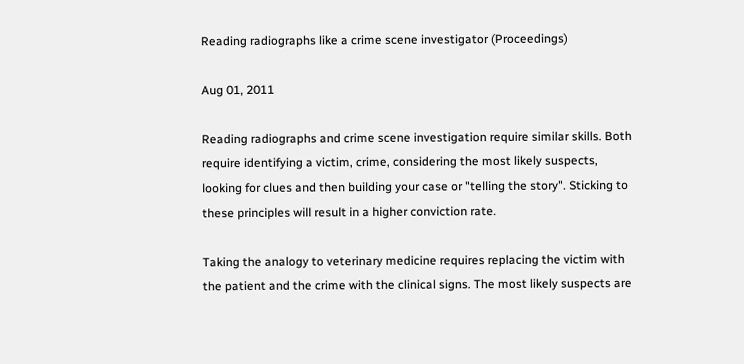Reading radiographs like a crime scene investigator (Proceedings)

Aug 01, 2011

Reading radiographs and crime scene investigation require similar skills. Both require identifying a victim, crime, considering the most likely suspects, looking for clues and then building your case or "telling the story". Sticking to these principles will result in a higher conviction rate.

Taking the analogy to veterinary medicine requires replacing the victim with the patient and the crime with the clinical signs. The most likely suspects are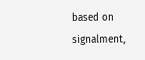based on signalment,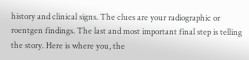history and clinical signs. The clues are your radiographic or roentgen findings. The last and most important final step is telling the story. Here is where you, the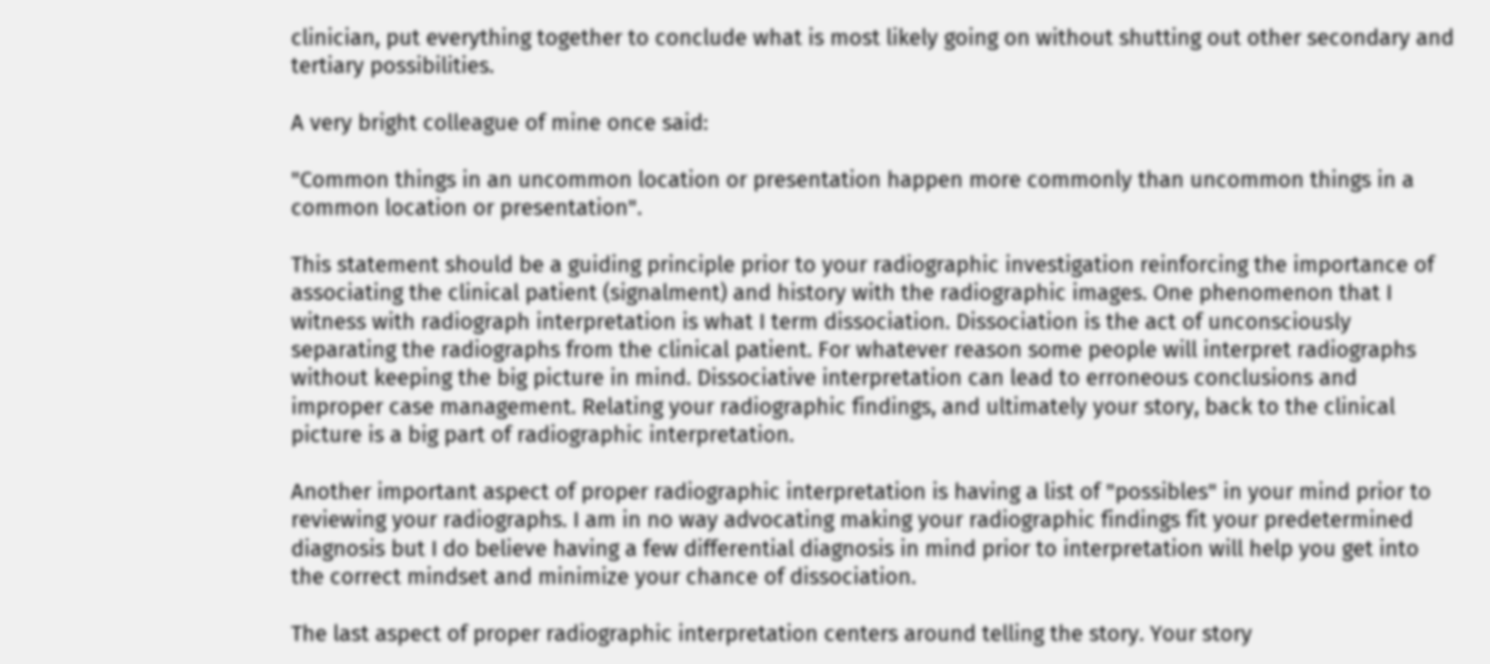clinician, put everything together to conclude what is most likely going on without shutting out other secondary and tertiary possibilities.

A very bright colleague of mine once said:

"Common things in an uncommon location or presentation happen more commonly than uncommon things in a common location or presentation".

This statement should be a guiding principle prior to your radiographic investigation reinforcing the importance of associating the clinical patient (signalment) and history with the radiographic images. One phenomenon that I witness with radiograph interpretation is what I term dissociation. Dissociation is the act of unconsciously separating the radiographs from the clinical patient. For whatever reason some people will interpret radiographs without keeping the big picture in mind. Dissociative interpretation can lead to erroneous conclusions and improper case management. Relating your radiographic findings, and ultimately your story, back to the clinical picture is a big part of radiographic interpretation.

Another important aspect of proper radiographic interpretation is having a list of "possibles" in your mind prior to reviewing your radiographs. I am in no way advocating making your radiographic findings fit your predetermined diagnosis but I do believe having a few differential diagnosis in mind prior to interpretation will help you get into the correct mindset and minimize your chance of dissociation.

The last aspect of proper radiographic interpretation centers around telling the story. Your story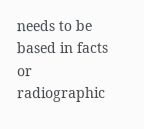needs to be based in facts or radiographic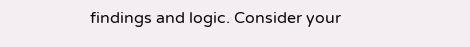findings and logic. Consider your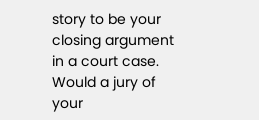story to be your closing argument in a court case. Would a jury of your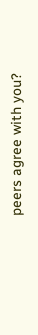peers agree with you?